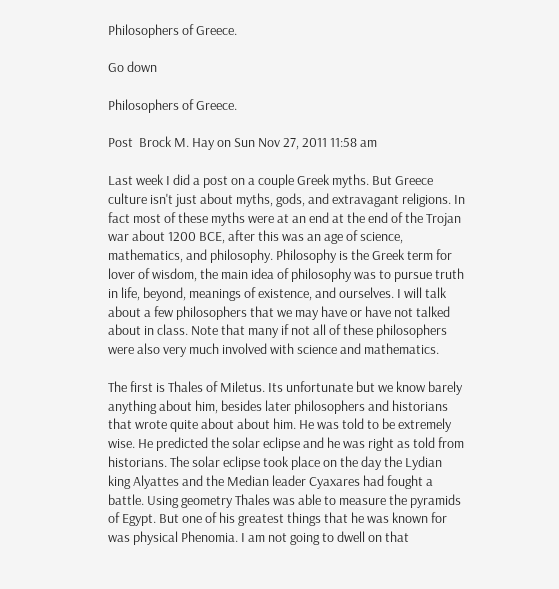Philosophers of Greece.

Go down

Philosophers of Greece.

Post  Brock M. Hay on Sun Nov 27, 2011 11:58 am

Last week I did a post on a couple Greek myths. But Greece culture isn't just about myths, gods, and extravagant religions. In fact most of these myths were at an end at the end of the Trojan war about 1200 BCE, after this was an age of science, mathematics, and philosophy. Philosophy is the Greek term for lover of wisdom, the main idea of philosophy was to pursue truth in life, beyond, meanings of existence, and ourselves. I will talk about a few philosophers that we may have or have not talked about in class. Note that many if not all of these philosophers were also very much involved with science and mathematics.

The first is Thales of Miletus. Its unfortunate but we know barely anything about him, besides later philosophers and historians that wrote quite about about him. He was told to be extremely wise. He predicted the solar eclipse and he was right as told from historians. The solar eclipse took place on the day the Lydian king Alyattes and the Median leader Cyaxares had fought a battle. Using geometry Thales was able to measure the pyramids of Egypt. But one of his greatest things that he was known for was physical Phenomia. I am not going to dwell on that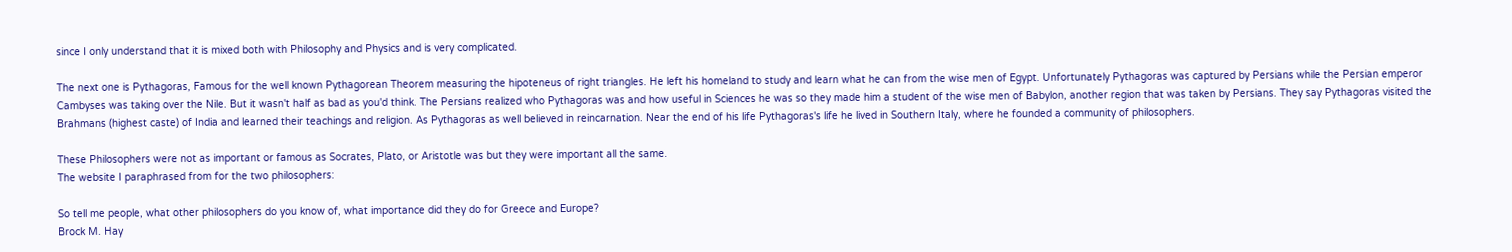since I only understand that it is mixed both with Philosophy and Physics and is very complicated.

The next one is Pythagoras, Famous for the well known Pythagorean Theorem measuring the hipoteneus of right triangles. He left his homeland to study and learn what he can from the wise men of Egypt. Unfortunately Pythagoras was captured by Persians while the Persian emperor Cambyses was taking over the Nile. But it wasn't half as bad as you'd think. The Persians realized who Pythagoras was and how useful in Sciences he was so they made him a student of the wise men of Babylon, another region that was taken by Persians. They say Pythagoras visited the Brahmans (highest caste) of India and learned their teachings and religion. As Pythagoras as well believed in reincarnation. Near the end of his life Pythagoras's life he lived in Southern Italy, where he founded a community of philosophers.

These Philosophers were not as important or famous as Socrates, Plato, or Aristotle was but they were important all the same.
The website I paraphrased from for the two philosophers:

So tell me people, what other philosophers do you know of, what importance did they do for Greece and Europe?
Brock M. Hay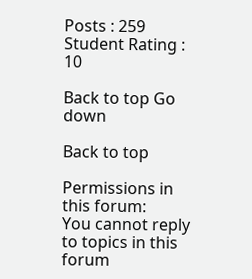Posts : 259
Student Rating : 10

Back to top Go down

Back to top

Permissions in this forum:
You cannot reply to topics in this forum